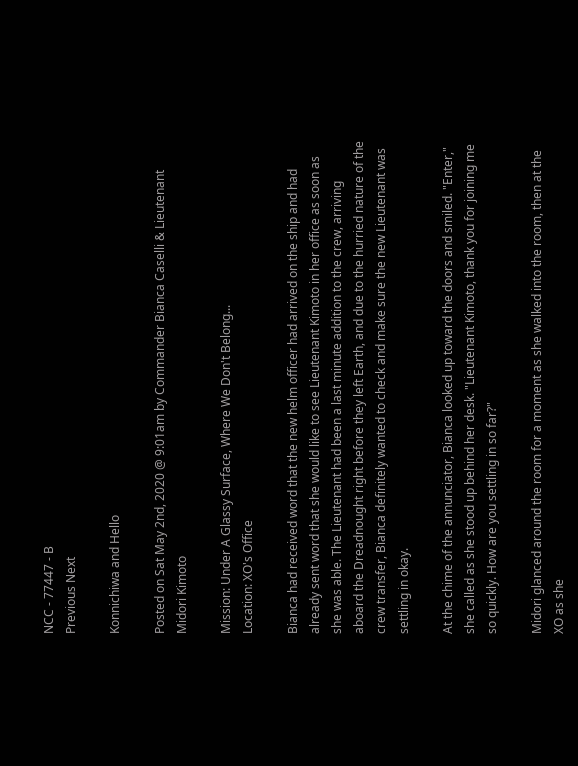NCC - 77447 - B
Previous Next

Konnichiwa and Hello

Posted on Sat May 2nd, 2020 @ 9:01am by Commander Bianca Caselli & Lieutenant Midori Kimoto

Mission: Under A Glassy Surface, Where We Don't Belong...
Location: XO's Office

Bianca had received word that the new helm officer had arrived on the ship and had already sent word that she would like to see Lieutenant Kimoto in her office as soon as she was able. The Lieutenant had been a last minute addition to the crew, arriving aboard the Dreadnought right before they left Earth, and due to the hurried nature of the crew transfer, Bianca definitely wanted to check and make sure the new Lieutenant was settling in okay.

At the chime of the annunciator, Bianca looked up toward the doors and smiled. "Enter," she called as she stood up behind her desk. "Lieutenant Kimoto, thank you for joining me so quickly. How are you settling in so far?"

Midori glanced around the room for a moment as she walked into the room, then at the XO as she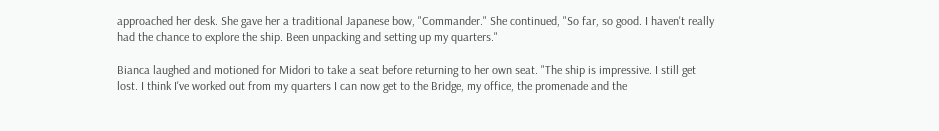approached her desk. She gave her a traditional Japanese bow, "Commander." She continued, "So far, so good. I haven't really had the chance to explore the ship. Been unpacking and setting up my quarters."

Bianca laughed and motioned for Midori to take a seat before returning to her own seat. "The ship is impressive. I still get lost. I think I've worked out from my quarters I can now get to the Bridge, my office, the promenade and the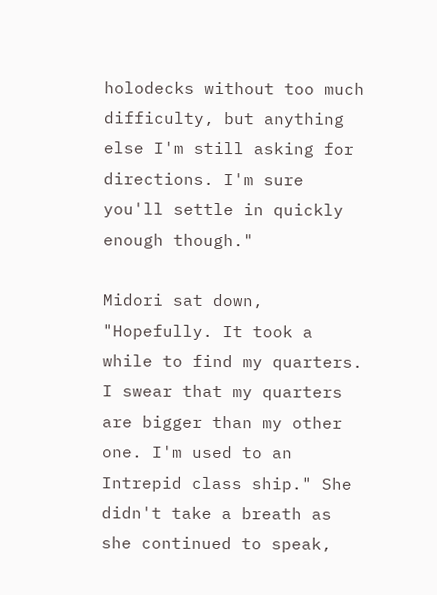holodecks without too much difficulty, but anything else I'm still asking for directions. I'm sure you'll settle in quickly enough though."

Midori sat down, "Hopefully. It took a while to find my quarters. I swear that my quarters are bigger than my other one. I'm used to an Intrepid class ship." She didn't take a breath as she continued to speak,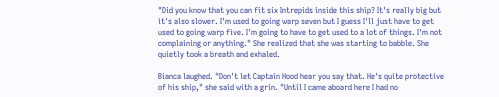"Did you know that you can fit six Intrepids inside this ship? It's really big but it's also slower. I'm used to going warp seven but I guess I'll just have to get used to going warp five. I'm going to have to get used to a lot of things. I'm not complaining or anything." She realized that she was starting to babble. She quietly took a breath and exhaled.

Bianca laughed. "Don't let Captain Hood hear you say that. He's quite protective of his ship," she said with a grin. "Until I came aboard here I had no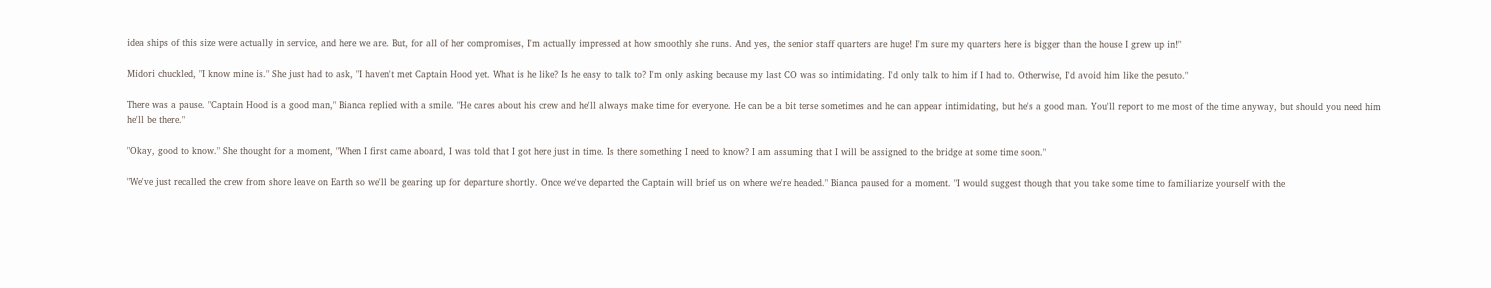idea ships of this size were actually in service, and here we are. But, for all of her compromises, I'm actually impressed at how smoothly she runs. And yes, the senior staff quarters are huge! I'm sure my quarters here is bigger than the house I grew up in!"

Midori chuckled, "I know mine is." She just had to ask, "I haven't met Captain Hood yet. What is he like? Is he easy to talk to? I'm only asking because my last CO was so intimidating. I'd only talk to him if I had to. Otherwise, I'd avoid him like the pesuto."

There was a pause. "Captain Hood is a good man," Bianca replied with a smile. "He cares about his crew and he'll always make time for everyone. He can be a bit terse sometimes and he can appear intimidating, but he's a good man. You'll report to me most of the time anyway, but should you need him he'll be there."

"Okay, good to know." She thought for a moment, "When I first came aboard, I was told that I got here just in time. Is there something I need to know? I am assuming that I will be assigned to the bridge at some time soon."

"We've just recalled the crew from shore leave on Earth so we'll be gearing up for departure shortly. Once we've departed the Captain will brief us on where we're headed." Bianca paused for a moment. "I would suggest though that you take some time to familiarize yourself with the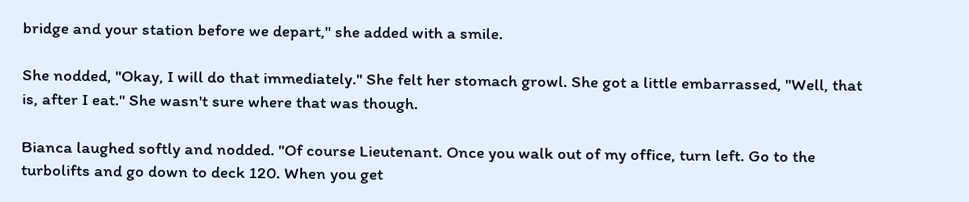bridge and your station before we depart," she added with a smile.

She nodded, "Okay, I will do that immediately." She felt her stomach growl. She got a little embarrassed, "Well, that is, after I eat." She wasn't sure where that was though.

Bianca laughed softly and nodded. "Of course Lieutenant. Once you walk out of my office, turn left. Go to the turbolifts and go down to deck 120. When you get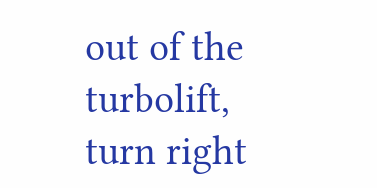out of the turbolift, turn right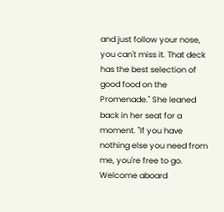and just follow your nose, you can't miss it. That deck has the best selection of good food on the Promenade." She leaned back in her seat for a moment. "If you have nothing else you need from me, you're free to go. Welcome aboard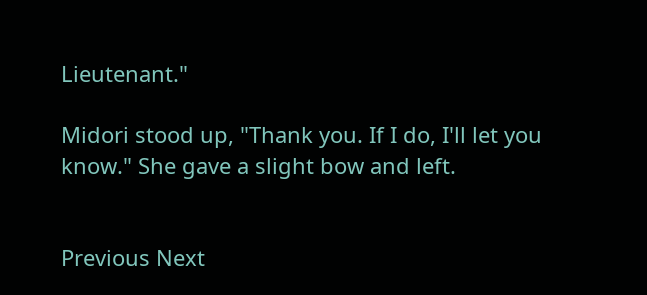Lieutenant."

Midori stood up, "Thank you. If I do, I'll let you know." She gave a slight bow and left.


Previous Next